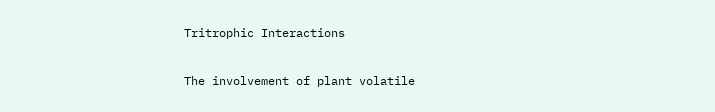Tritrophic Interactions

The involvement of plant volatile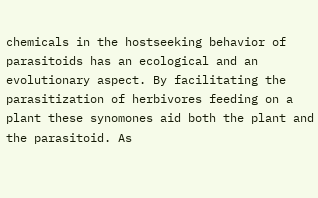chemicals in the hostseeking behavior of parasitoids has an ecological and an evolutionary aspect. By facilitating the parasitization of herbivores feeding on a plant these synomones aid both the plant and the parasitoid. As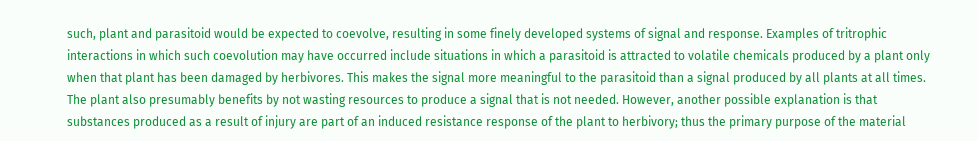such, plant and parasitoid would be expected to coevolve, resulting in some finely developed systems of signal and response. Examples of tritrophic interactions in which such coevolution may have occurred include situations in which a parasitoid is attracted to volatile chemicals produced by a plant only when that plant has been damaged by herbivores. This makes the signal more meaningful to the parasitoid than a signal produced by all plants at all times. The plant also presumably benefits by not wasting resources to produce a signal that is not needed. However, another possible explanation is that substances produced as a result of injury are part of an induced resistance response of the plant to herbivory; thus the primary purpose of the material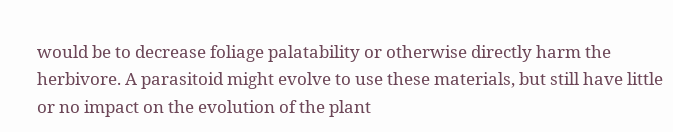would be to decrease foliage palatability or otherwise directly harm the herbivore. A parasitoid might evolve to use these materials, but still have little or no impact on the evolution of the plant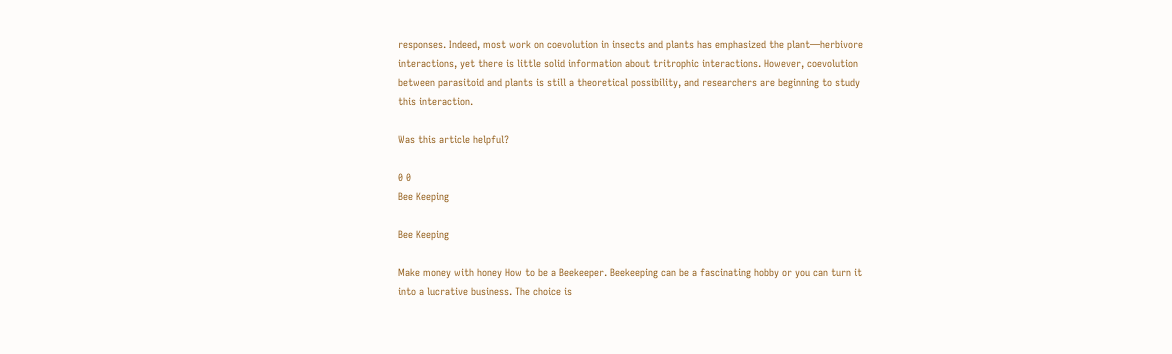responses. Indeed, most work on coevolution in insects and plants has emphasized the plant—herbivore interactions, yet there is little solid information about tritrophic interactions. However, coevolution between parasitoid and plants is still a theoretical possibility, and researchers are beginning to study this interaction.

Was this article helpful?

0 0
Bee Keeping

Bee Keeping

Make money with honey How to be a Beekeeper. Beekeeping can be a fascinating hobby or you can turn it into a lucrative business. The choice is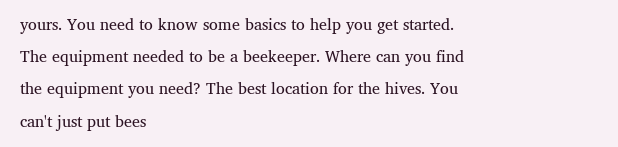yours. You need to know some basics to help you get started. The equipment needed to be a beekeeper. Where can you find the equipment you need? The best location for the hives. You can't just put bees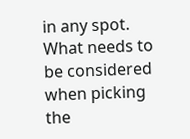in any spot. What needs to be considered when picking the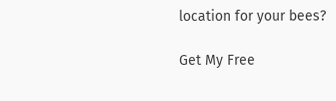location for your bees?

Get My Free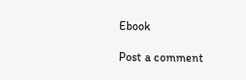Ebook

Post a comment